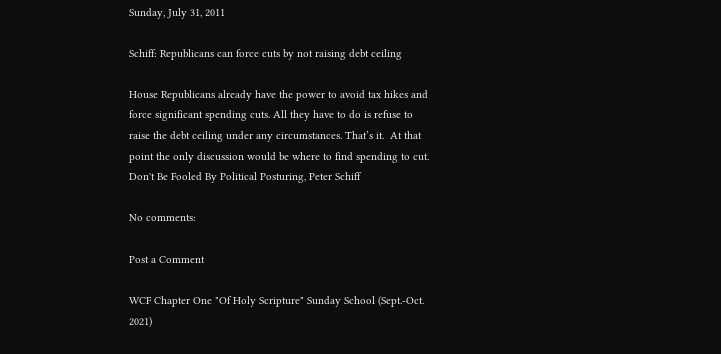Sunday, July 31, 2011

Schiff: Republicans can force cuts by not raising debt ceiling

House Republicans already have the power to avoid tax hikes and force significant spending cuts. All they have to do is refuse to raise the debt ceiling under any circumstances. That’s it.  At that point the only discussion would be where to find spending to cut.
Don't Be Fooled By Political Posturing, Peter Schiff

No comments:

Post a Comment

WCF Chapter One "Of Holy Scripture" Sunday School (Sept.-Oct. 2021)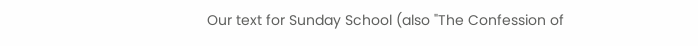Our text for Sunday School (also "The Confession of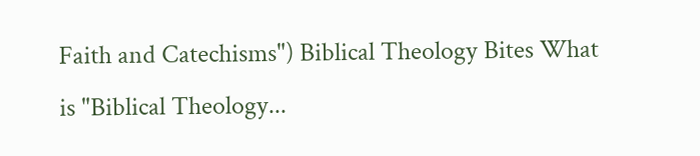Faith and Catechisms") Biblical Theology Bites What is "Biblical Theology...